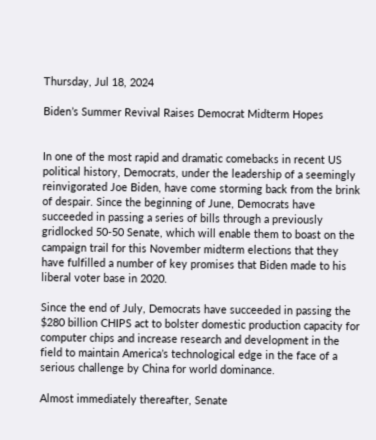Thursday, Jul 18, 2024

Biden’s Summer Revival Raises Democrat Midterm Hopes


In one of the most rapid and dramatic comebacks in recent US political history, Democrats, under the leadership of a seemingly reinvigorated Joe Biden, have come storming back from the brink of despair. Since the beginning of June, Democrats have succeeded in passing a series of bills through a previously gridlocked 50-50 Senate, which will enable them to boast on the campaign trail for this November midterm elections that they have fulfilled a number of key promises that Biden made to his liberal voter base in 2020.

Since the end of July, Democrats have succeeded in passing the $280 billion CHIPS act to bolster domestic production capacity for computer chips and increase research and development in the field to maintain America’s technological edge in the face of a serious challenge by China for world dominance.

Almost immediately thereafter, Senate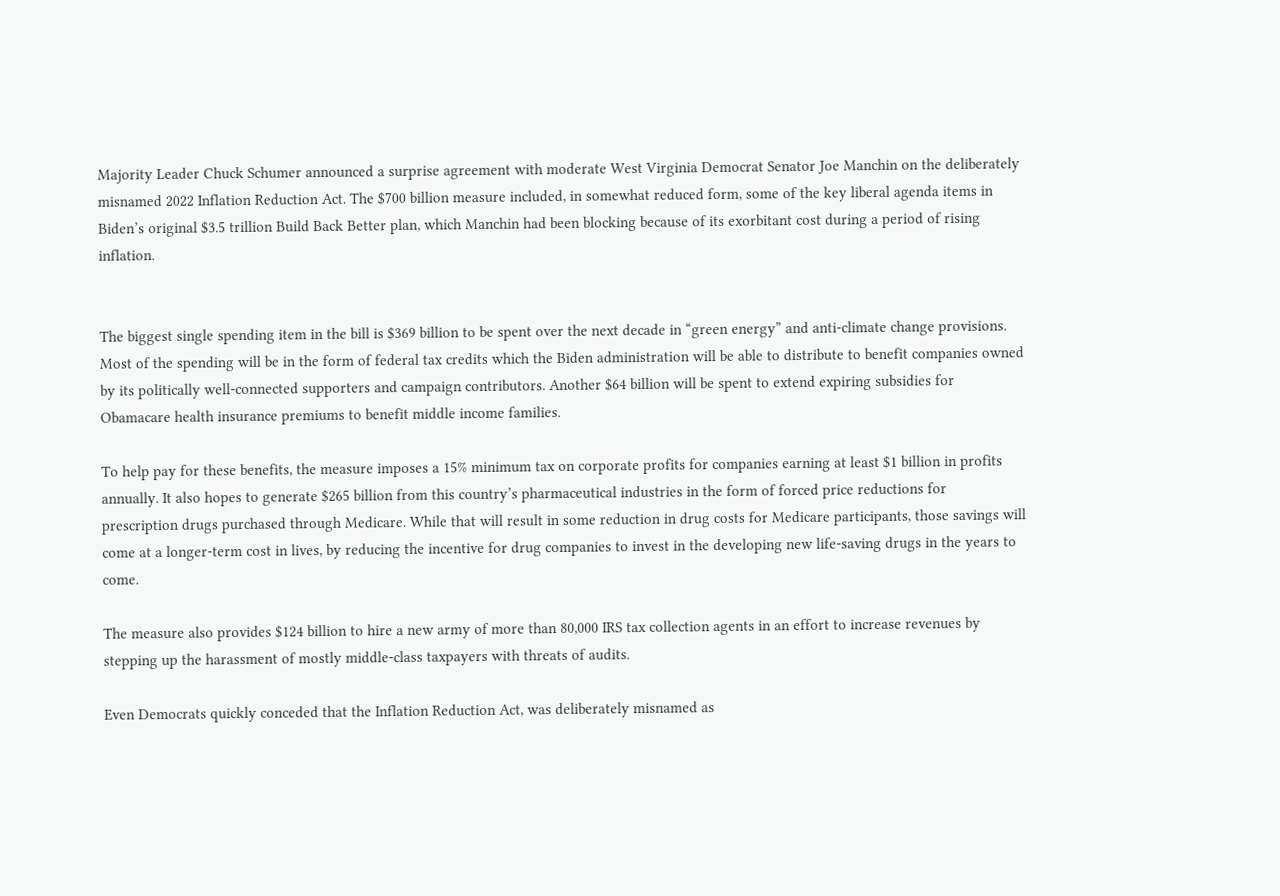Majority Leader Chuck Schumer announced a surprise agreement with moderate West Virginia Democrat Senator Joe Manchin on the deliberately misnamed 2022 Inflation Reduction Act. The $700 billion measure included, in somewhat reduced form, some of the key liberal agenda items in Biden’s original $3.5 trillion Build Back Better plan, which Manchin had been blocking because of its exorbitant cost during a period of rising inflation.


The biggest single spending item in the bill is $369 billion to be spent over the next decade in “green energy” and anti-climate change provisions. Most of the spending will be in the form of federal tax credits which the Biden administration will be able to distribute to benefit companies owned by its politically well-connected supporters and campaign contributors. Another $64 billion will be spent to extend expiring subsidies for Obamacare health insurance premiums to benefit middle income families.

To help pay for these benefits, the measure imposes a 15% minimum tax on corporate profits for companies earning at least $1 billion in profits annually. It also hopes to generate $265 billion from this country’s pharmaceutical industries in the form of forced price reductions for prescription drugs purchased through Medicare. While that will result in some reduction in drug costs for Medicare participants, those savings will come at a longer-term cost in lives, by reducing the incentive for drug companies to invest in the developing new life-saving drugs in the years to come.

The measure also provides $124 billion to hire a new army of more than 80,000 IRS tax collection agents in an effort to increase revenues by stepping up the harassment of mostly middle-class taxpayers with threats of audits.

Even Democrats quickly conceded that the Inflation Reduction Act, was deliberately misnamed as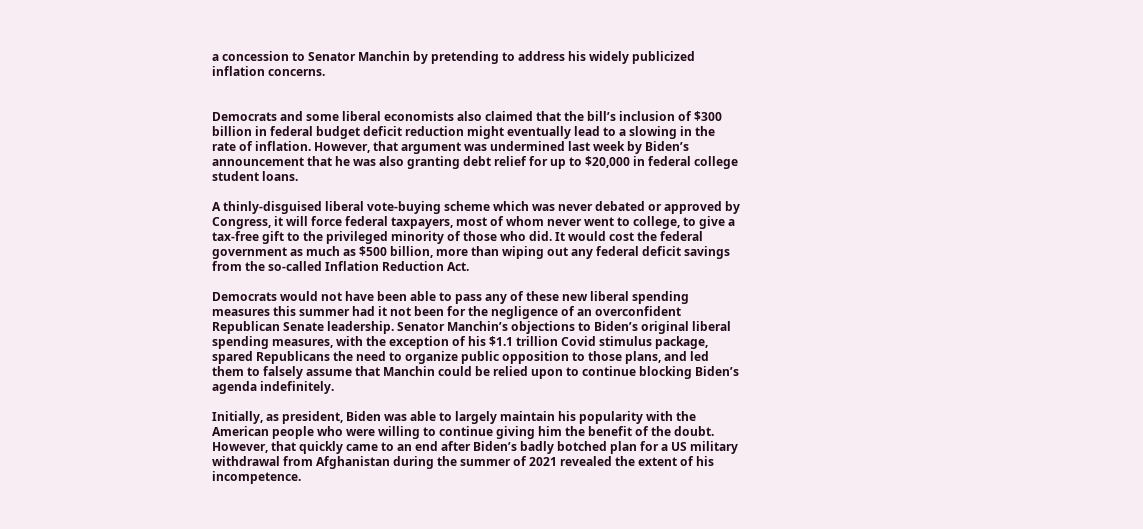a concession to Senator Manchin by pretending to address his widely publicized inflation concerns.


Democrats and some liberal economists also claimed that the bill’s inclusion of $300 billion in federal budget deficit reduction might eventually lead to a slowing in the rate of inflation. However, that argument was undermined last week by Biden’s announcement that he was also granting debt relief for up to $20,000 in federal college student loans.

A thinly-disguised liberal vote-buying scheme which was never debated or approved by Congress, it will force federal taxpayers, most of whom never went to college, to give a tax-free gift to the privileged minority of those who did. It would cost the federal government as much as $500 billion, more than wiping out any federal deficit savings from the so-called Inflation Reduction Act.

Democrats would not have been able to pass any of these new liberal spending measures this summer had it not been for the negligence of an overconfident Republican Senate leadership. Senator Manchin’s objections to Biden’s original liberal spending measures, with the exception of his $1.1 trillion Covid stimulus package, spared Republicans the need to organize public opposition to those plans, and led them to falsely assume that Manchin could be relied upon to continue blocking Biden’s agenda indefinitely.

Initially, as president, Biden was able to largely maintain his popularity with the American people who were willing to continue giving him the benefit of the doubt. However, that quickly came to an end after Biden’s badly botched plan for a US military withdrawal from Afghanistan during the summer of 2021 revealed the extent of his incompetence.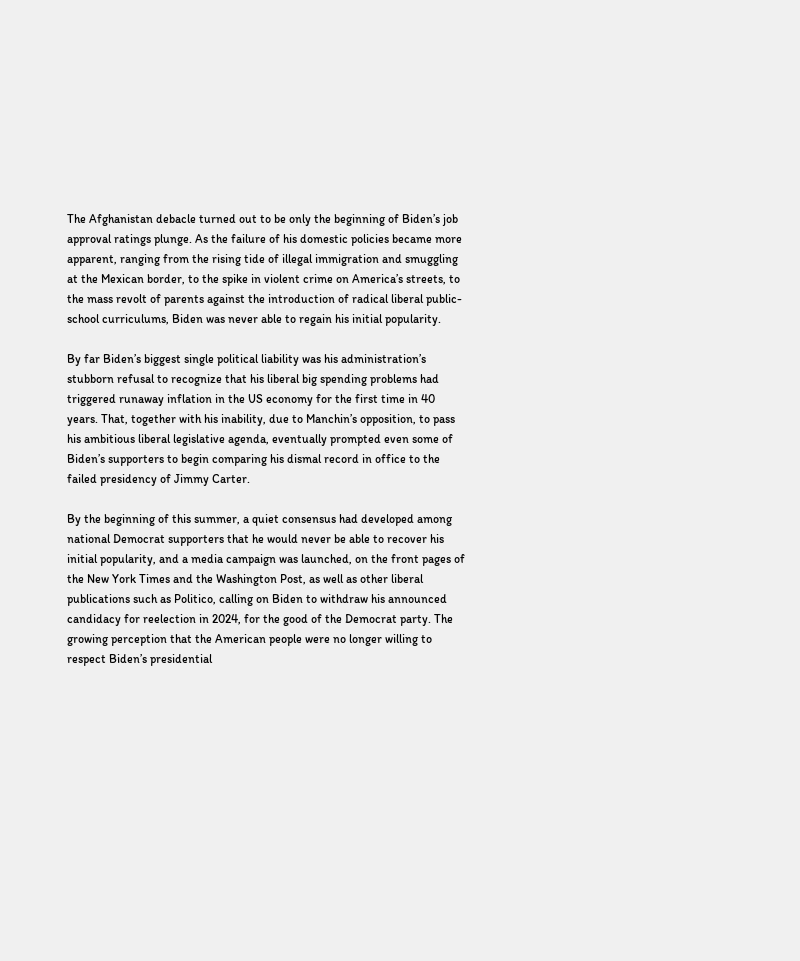The Afghanistan debacle turned out to be only the beginning of Biden’s job approval ratings plunge. As the failure of his domestic policies became more apparent, ranging from the rising tide of illegal immigration and smuggling at the Mexican border, to the spike in violent crime on America’s streets, to the mass revolt of parents against the introduction of radical liberal public-school curriculums, Biden was never able to regain his initial popularity.

By far Biden’s biggest single political liability was his administration’s stubborn refusal to recognize that his liberal big spending problems had triggered runaway inflation in the US economy for the first time in 40 years. That, together with his inability, due to Manchin’s opposition, to pass his ambitious liberal legislative agenda, eventually prompted even some of Biden’s supporters to begin comparing his dismal record in office to the failed presidency of Jimmy Carter.

By the beginning of this summer, a quiet consensus had developed among national Democrat supporters that he would never be able to recover his initial popularity, and a media campaign was launched, on the front pages of the New York Times and the Washington Post, as well as other liberal publications such as Politico, calling on Biden to withdraw his announced candidacy for reelection in 2024, for the good of the Democrat party. The growing perception that the American people were no longer willing to respect Biden’s presidential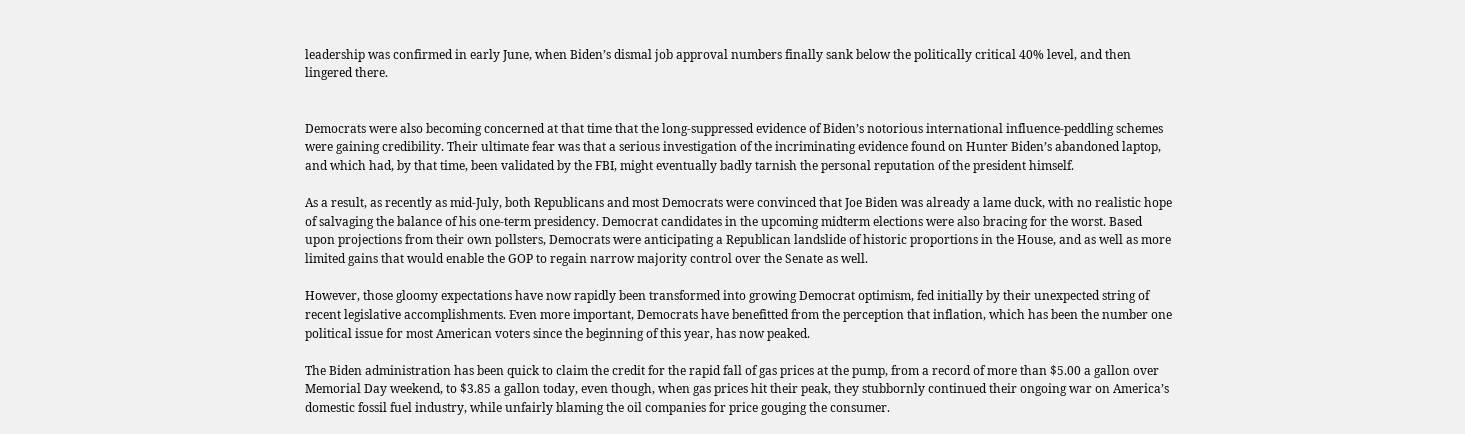leadership was confirmed in early June, when Biden’s dismal job approval numbers finally sank below the politically critical 40% level, and then lingered there.


Democrats were also becoming concerned at that time that the long-suppressed evidence of Biden’s notorious international influence-peddling schemes were gaining credibility. Their ultimate fear was that a serious investigation of the incriminating evidence found on Hunter Biden’s abandoned laptop, and which had, by that time, been validated by the FBI, might eventually badly tarnish the personal reputation of the president himself.

As a result, as recently as mid-July, both Republicans and most Democrats were convinced that Joe Biden was already a lame duck, with no realistic hope of salvaging the balance of his one-term presidency. Democrat candidates in the upcoming midterm elections were also bracing for the worst. Based upon projections from their own pollsters, Democrats were anticipating a Republican landslide of historic proportions in the House, and as well as more limited gains that would enable the GOP to regain narrow majority control over the Senate as well.

However, those gloomy expectations have now rapidly been transformed into growing Democrat optimism, fed initially by their unexpected string of recent legislative accomplishments. Even more important, Democrats have benefitted from the perception that inflation, which has been the number one political issue for most American voters since the beginning of this year, has now peaked.

The Biden administration has been quick to claim the credit for the rapid fall of gas prices at the pump, from a record of more than $5.00 a gallon over Memorial Day weekend, to $3.85 a gallon today, even though, when gas prices hit their peak, they stubbornly continued their ongoing war on America’s domestic fossil fuel industry, while unfairly blaming the oil companies for price gouging the consumer.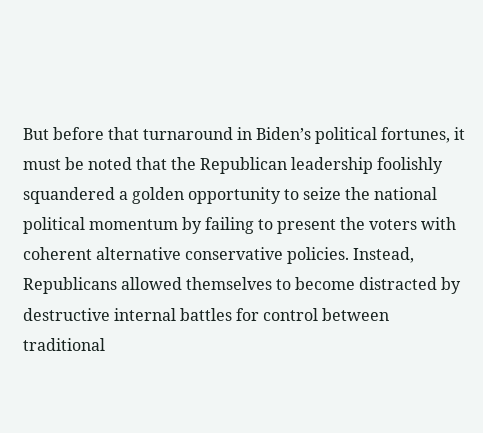But before that turnaround in Biden’s political fortunes, it must be noted that the Republican leadership foolishly squandered a golden opportunity to seize the national political momentum by failing to present the voters with coherent alternative conservative policies. Instead, Republicans allowed themselves to become distracted by destructive internal battles for control between traditional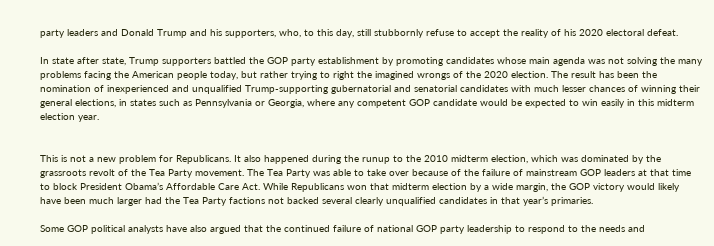party leaders and Donald Trump and his supporters, who, to this day, still stubbornly refuse to accept the reality of his 2020 electoral defeat.

In state after state, Trump supporters battled the GOP party establishment by promoting candidates whose main agenda was not solving the many problems facing the American people today, but rather trying to right the imagined wrongs of the 2020 election. The result has been the nomination of inexperienced and unqualified Trump-supporting gubernatorial and senatorial candidates with much lesser chances of winning their general elections, in states such as Pennsylvania or Georgia, where any competent GOP candidate would be expected to win easily in this midterm election year.


This is not a new problem for Republicans. It also happened during the runup to the 2010 midterm election, which was dominated by the grassroots revolt of the Tea Party movement. The Tea Party was able to take over because of the failure of mainstream GOP leaders at that time to block President Obama’s Affordable Care Act. While Republicans won that midterm election by a wide margin, the GOP victory would likely have been much larger had the Tea Party factions not backed several clearly unqualified candidates in that year’s primaries.

Some GOP political analysts have also argued that the continued failure of national GOP party leadership to respond to the needs and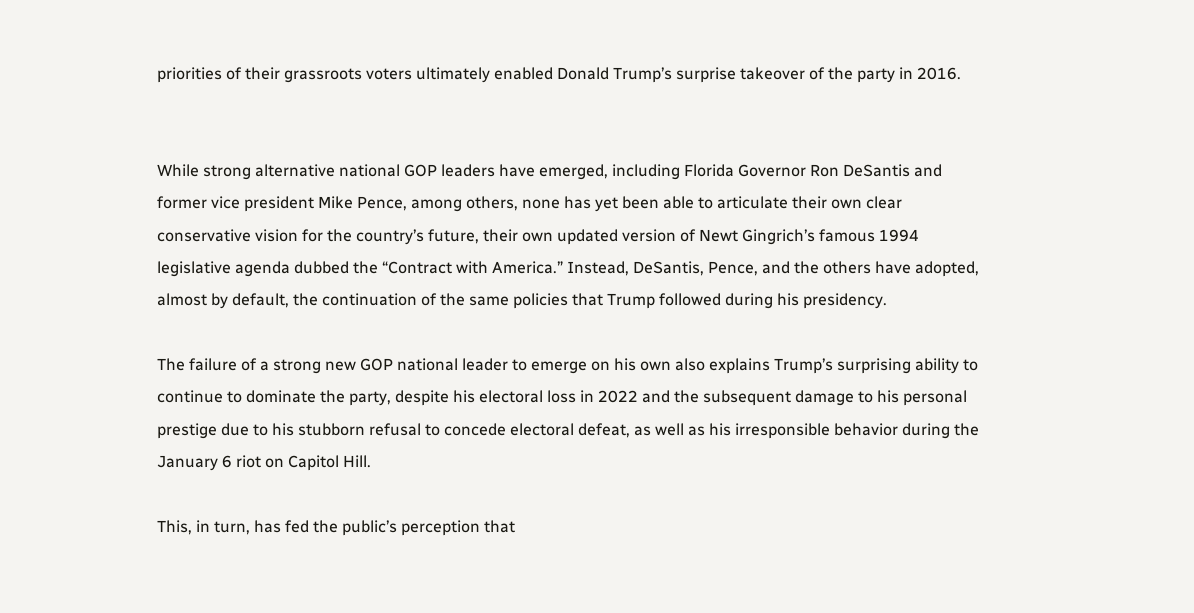priorities of their grassroots voters ultimately enabled Donald Trump’s surprise takeover of the party in 2016.


While strong alternative national GOP leaders have emerged, including Florida Governor Ron DeSantis and former vice president Mike Pence, among others, none has yet been able to articulate their own clear conservative vision for the country’s future, their own updated version of Newt Gingrich’s famous 1994 legislative agenda dubbed the “Contract with America.” Instead, DeSantis, Pence, and the others have adopted, almost by default, the continuation of the same policies that Trump followed during his presidency.

The failure of a strong new GOP national leader to emerge on his own also explains Trump’s surprising ability to continue to dominate the party, despite his electoral loss in 2022 and the subsequent damage to his personal prestige due to his stubborn refusal to concede electoral defeat, as well as his irresponsible behavior during the January 6 riot on Capitol Hill.

This, in turn, has fed the public’s perception that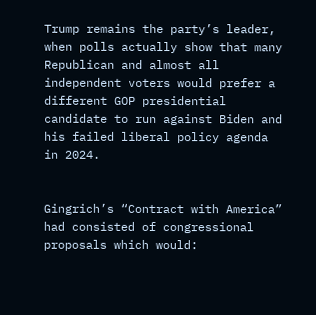Trump remains the party’s leader, when polls actually show that many Republican and almost all independent voters would prefer a different GOP presidential candidate to run against Biden and his failed liberal policy agenda in 2024.


Gingrich’s “Contract with America” had consisted of congressional proposals which would: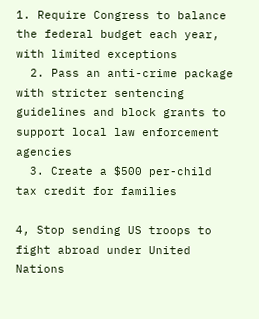1. Require Congress to balance the federal budget each year, with limited exceptions
  2. Pass an anti-crime package with stricter sentencing guidelines and block grants to support local law enforcement agencies
  3. Create a $500 per-child tax credit for families

4, Stop sending US troops to fight abroad under United Nations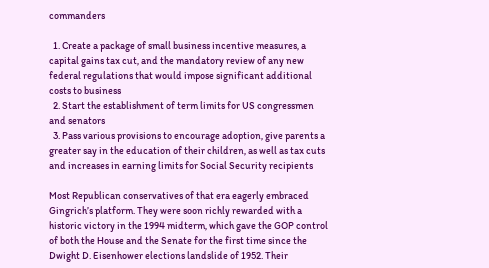commanders

  1. Create a package of small business incentive measures, a capital gains tax cut, and the mandatory review of any new federal regulations that would impose significant additional costs to business
  2. Start the establishment of term limits for US congressmen and senators
  3. Pass various provisions to encourage adoption, give parents a greater say in the education of their children, as well as tax cuts and increases in earning limits for Social Security recipients

Most Republican conservatives of that era eagerly embraced Gingrich’s platform. They were soon richly rewarded with a historic victory in the 1994 midterm, which gave the GOP control of both the House and the Senate for the first time since the Dwight D. Eisenhower elections landslide of 1952. Their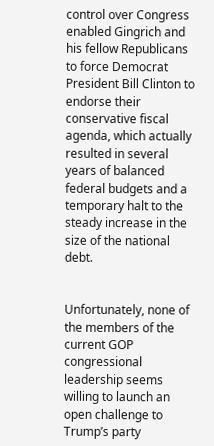control over Congress enabled Gingrich and his fellow Republicans to force Democrat President Bill Clinton to endorse their conservative fiscal agenda, which actually resulted in several years of balanced federal budgets and a temporary halt to the steady increase in the size of the national debt.


Unfortunately, none of the members of the current GOP congressional leadership seems willing to launch an open challenge to Trump’s party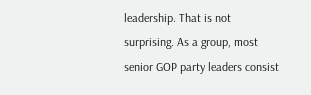leadership. That is not surprising. As a group, most senior GOP party leaders consist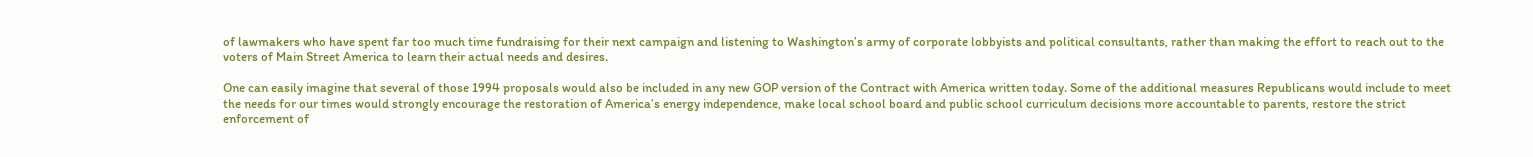of lawmakers who have spent far too much time fundraising for their next campaign and listening to Washington’s army of corporate lobbyists and political consultants, rather than making the effort to reach out to the voters of Main Street America to learn their actual needs and desires.

One can easily imagine that several of those 1994 proposals would also be included in any new GOP version of the Contract with America written today. Some of the additional measures Republicans would include to meet the needs for our times would strongly encourage the restoration of America’s energy independence, make local school board and public school curriculum decisions more accountable to parents, restore the strict enforcement of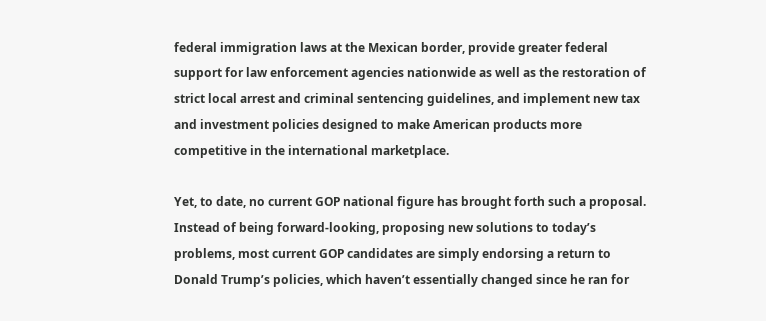federal immigration laws at the Mexican border, provide greater federal support for law enforcement agencies nationwide as well as the restoration of strict local arrest and criminal sentencing guidelines, and implement new tax and investment policies designed to make American products more competitive in the international marketplace.

Yet, to date, no current GOP national figure has brought forth such a proposal. Instead of being forward-looking, proposing new solutions to today’s problems, most current GOP candidates are simply endorsing a return to Donald Trump’s policies, which haven’t essentially changed since he ran for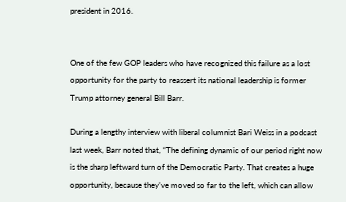president in 2016.


One of the few GOP leaders who have recognized this failure as a lost opportunity for the party to reassert its national leadership is former Trump attorney general Bill Barr.

During a lengthy interview with liberal columnist Bari Weiss in a podcast last week, Barr noted that, “The defining dynamic of our period right now is the sharp leftward turn of the Democratic Party. That creates a huge opportunity, because they’ve moved so far to the left, which can allow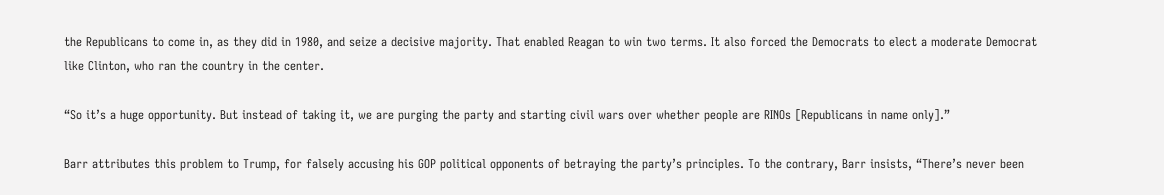the Republicans to come in, as they did in 1980, and seize a decisive majority. That enabled Reagan to win two terms. It also forced the Democrats to elect a moderate Democrat like Clinton, who ran the country in the center.

“So it’s a huge opportunity. But instead of taking it, we are purging the party and starting civil wars over whether people are RINOs [Republicans in name only].”

Barr attributes this problem to Trump, for falsely accusing his GOP political opponents of betraying the party’s principles. To the contrary, Barr insists, “There’s never been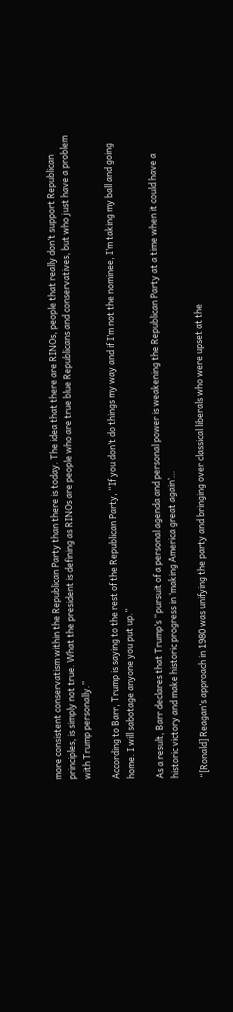more consistent conservatism within the Republican Party than there is today. The idea that there are RINOs, people that really don’t support Republican principles, is simply not true. What the president is defining as RINOs are people who are true blue Republicans and conservatives, but who just have a problem with Trump personally.”

According to Barr, Trump is saying to the rest of the Republican Party, “If you don’t do things my way and if I’m not the nominee, I’m taking my ball and going home. I will sabotage anyone you put up.”

As a result, Barr declares that Trump’s “pursuit of a personal agenda and personal power is weakening the Republican Party at a time when it could have a historic victory and make historic progress in ‘making America great again’…

“[Ronald] Reagan’s approach in 1980 was unifying the party and bringing over classical liberals who were upset at the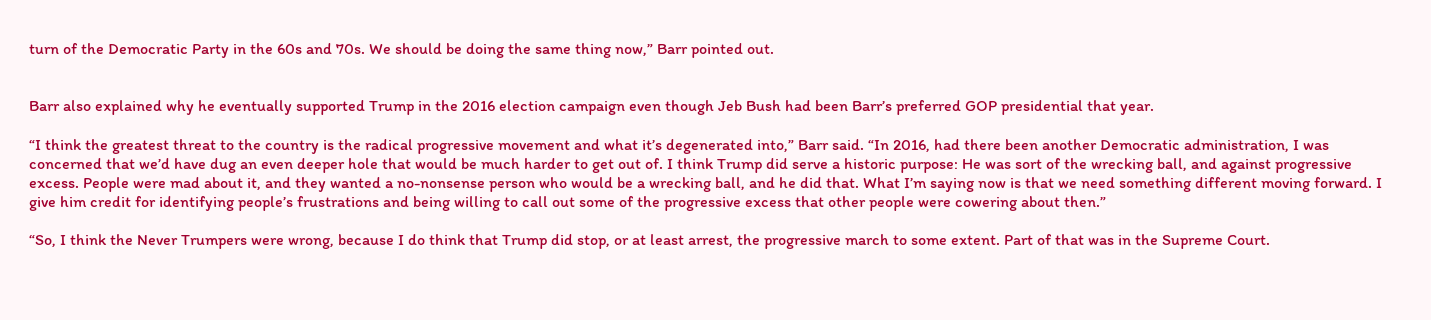turn of the Democratic Party in the 60s and 70s. We should be doing the same thing now,” Barr pointed out.


Barr also explained why he eventually supported Trump in the 2016 election campaign even though Jeb Bush had been Barr’s preferred GOP presidential that year.

“I think the greatest threat to the country is the radical progressive movement and what it’s degenerated into,” Barr said. “In 2016, had there been another Democratic administration, I was concerned that we’d have dug an even deeper hole that would be much harder to get out of. I think Trump did serve a historic purpose: He was sort of the wrecking ball, and against progressive excess. People were mad about it, and they wanted a no-nonsense person who would be a wrecking ball, and he did that. What I’m saying now is that we need something different moving forward. I give him credit for identifying people’s frustrations and being willing to call out some of the progressive excess that other people were cowering about then.”

“So, I think the Never Trumpers were wrong, because I do think that Trump did stop, or at least arrest, the progressive march to some extent. Part of that was in the Supreme Court.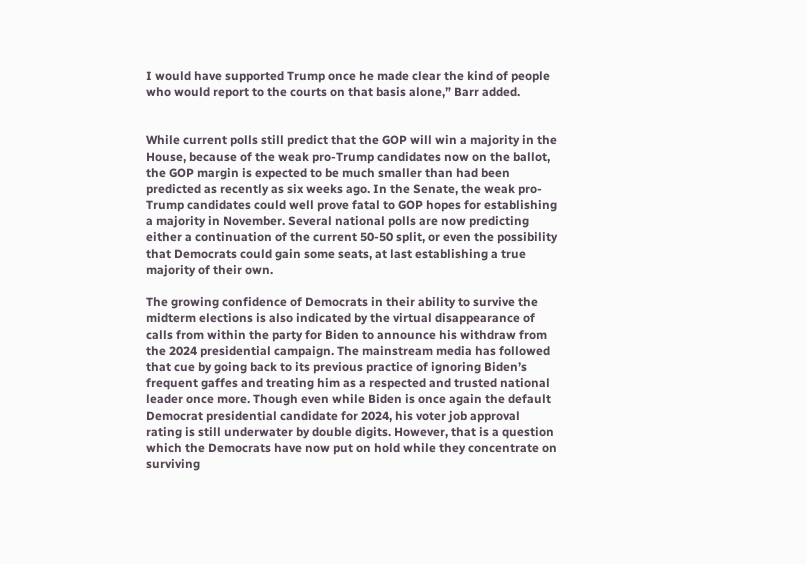I would have supported Trump once he made clear the kind of people who would report to the courts on that basis alone,” Barr added.


While current polls still predict that the GOP will win a majority in the House, because of the weak pro-Trump candidates now on the ballot, the GOP margin is expected to be much smaller than had been predicted as recently as six weeks ago. In the Senate, the weak pro-Trump candidates could well prove fatal to GOP hopes for establishing a majority in November. Several national polls are now predicting either a continuation of the current 50-50 split, or even the possibility that Democrats could gain some seats, at last establishing a true majority of their own.

The growing confidence of Democrats in their ability to survive the midterm elections is also indicated by the virtual disappearance of calls from within the party for Biden to announce his withdraw from the 2024 presidential campaign. The mainstream media has followed that cue by going back to its previous practice of ignoring Biden’s frequent gaffes and treating him as a respected and trusted national leader once more. Though even while Biden is once again the default Democrat presidential candidate for 2024, his voter job approval rating is still underwater by double digits. However, that is a question which the Democrats have now put on hold while they concentrate on surviving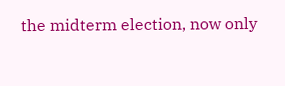the midterm election, now only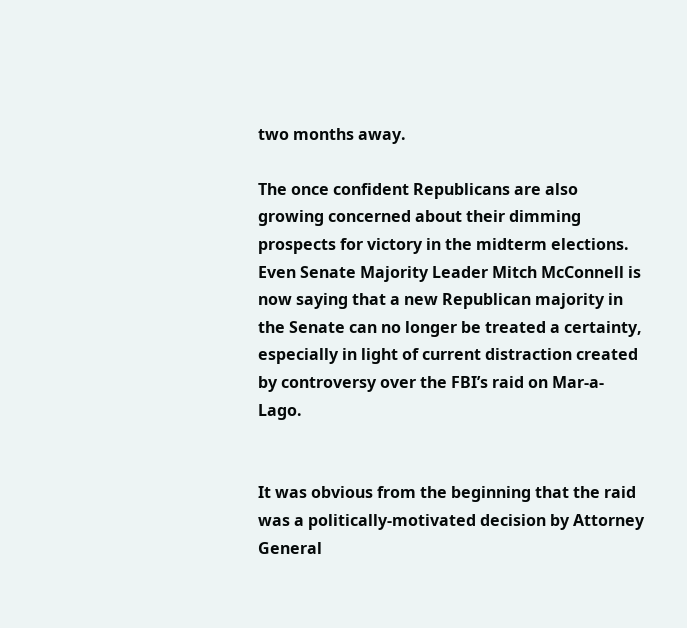two months away.

The once confident Republicans are also growing concerned about their dimming prospects for victory in the midterm elections. Even Senate Majority Leader Mitch McConnell is now saying that a new Republican majority in the Senate can no longer be treated a certainty, especially in light of current distraction created by controversy over the FBI’s raid on Mar-a-Lago.


It was obvious from the beginning that the raid was a politically-motivated decision by Attorney General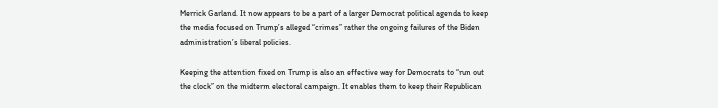Merrick Garland. It now appears to be a part of a larger Democrat political agenda to keep the media focused on Trump’s alleged “crimes” rather the ongoing failures of the Biden administration’s liberal policies.

Keeping the attention fixed on Trump is also an effective way for Democrats to “run out the clock” on the midterm electoral campaign. It enables them to keep their Republican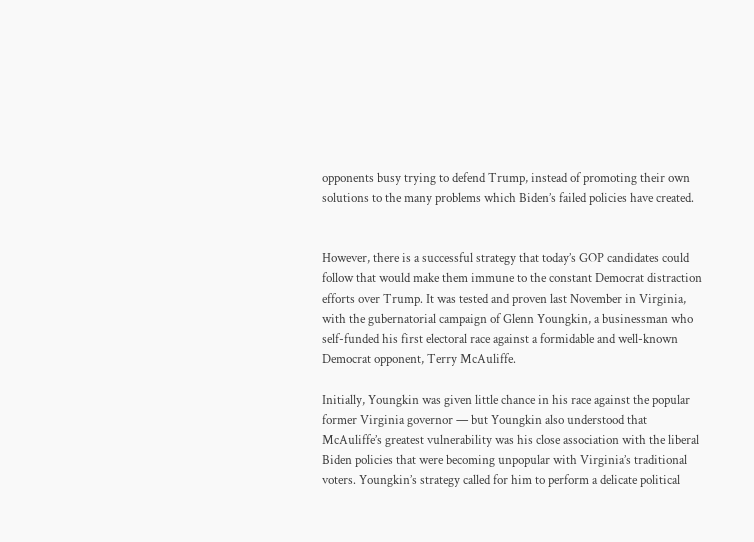opponents busy trying to defend Trump, instead of promoting their own solutions to the many problems which Biden’s failed policies have created.


However, there is a successful strategy that today’s GOP candidates could follow that would make them immune to the constant Democrat distraction efforts over Trump. It was tested and proven last November in Virginia, with the gubernatorial campaign of Glenn Youngkin, a businessman who self-funded his first electoral race against a formidable and well-known Democrat opponent, Terry McAuliffe.

Initially, Youngkin was given little chance in his race against the popular former Virginia governor — but Youngkin also understood that McAuliffe’s greatest vulnerability was his close association with the liberal Biden policies that were becoming unpopular with Virginia’s traditional voters. Youngkin’s strategy called for him to perform a delicate political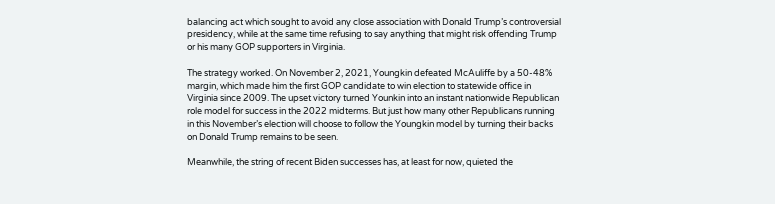balancing act which sought to avoid any close association with Donald Trump’s controversial presidency, while at the same time refusing to say anything that might risk offending Trump or his many GOP supporters in Virginia.

The strategy worked. On November 2, 2021, Youngkin defeated McAuliffe by a 50-48% margin, which made him the first GOP candidate to win election to statewide office in Virginia since 2009. The upset victory turned Younkin into an instant nationwide Republican role model for success in the 2022 midterms. But just how many other Republicans running in this November’s election will choose to follow the Youngkin model by turning their backs on Donald Trump remains to be seen.

Meanwhile, the string of recent Biden successes has, at least for now, quieted the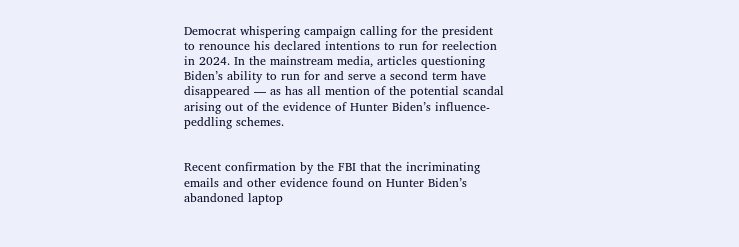Democrat whispering campaign calling for the president to renounce his declared intentions to run for reelection in 2024. In the mainstream media, articles questioning Biden’s ability to run for and serve a second term have disappeared — as has all mention of the potential scandal arising out of the evidence of Hunter Biden’s influence-peddling schemes.


Recent confirmation by the FBI that the incriminating emails and other evidence found on Hunter Biden’s abandoned laptop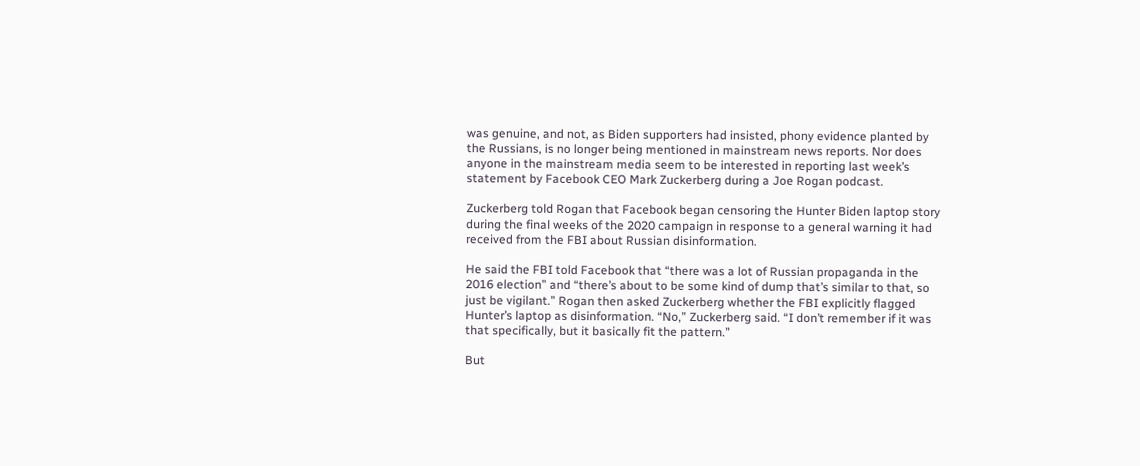was genuine, and not, as Biden supporters had insisted, phony evidence planted by the Russians, is no longer being mentioned in mainstream news reports. Nor does anyone in the mainstream media seem to be interested in reporting last week’s statement by Facebook CEO Mark Zuckerberg during a Joe Rogan podcast.

Zuckerberg told Rogan that Facebook began censoring the Hunter Biden laptop story during the final weeks of the 2020 campaign in response to a general warning it had received from the FBI about Russian disinformation.

He said the FBI told Facebook that “there was a lot of Russian propaganda in the 2016 election” and “there’s about to be some kind of dump that’s similar to that, so just be vigilant.” Rogan then asked Zuckerberg whether the FBI explicitly flagged Hunter’s laptop as disinformation. “No,” Zuckerberg said. “I don’t remember if it was that specifically, but it basically fit the pattern.”

But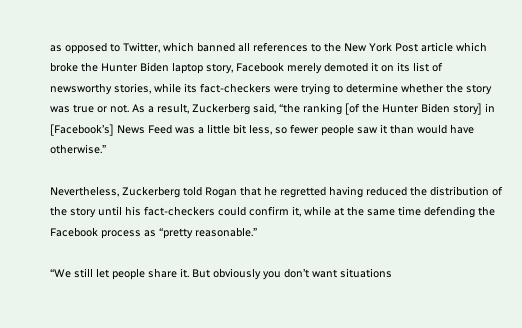as opposed to Twitter, which banned all references to the New York Post article which broke the Hunter Biden laptop story, Facebook merely demoted it on its list of newsworthy stories, while its fact-checkers were trying to determine whether the story was true or not. As a result, Zuckerberg said, “the ranking [of the Hunter Biden story] in [Facebook’s] News Feed was a little bit less, so fewer people saw it than would have otherwise.”

Nevertheless, Zuckerberg told Rogan that he regretted having reduced the distribution of the story until his fact-checkers could confirm it, while at the same time defending the Facebook process as “pretty reasonable.”

“We still let people share it. But obviously you don’t want situations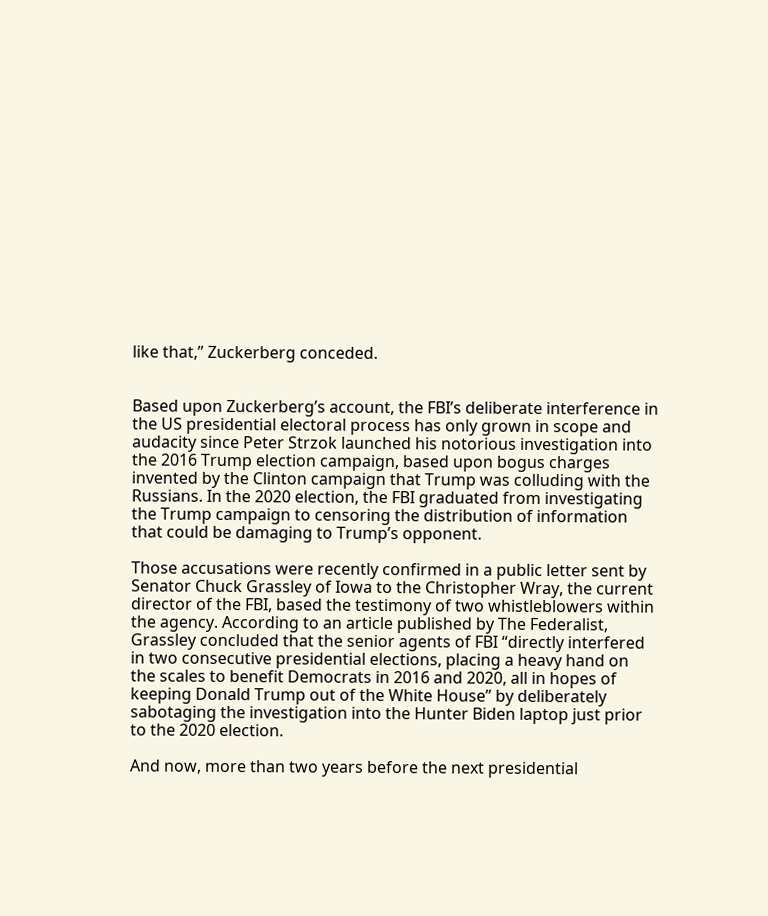like that,” Zuckerberg conceded.


Based upon Zuckerberg’s account, the FBI’s deliberate interference in the US presidential electoral process has only grown in scope and audacity since Peter Strzok launched his notorious investigation into the 2016 Trump election campaign, based upon bogus charges invented by the Clinton campaign that Trump was colluding with the Russians. In the 2020 election, the FBI graduated from investigating the Trump campaign to censoring the distribution of information that could be damaging to Trump’s opponent.

Those accusations were recently confirmed in a public letter sent by Senator Chuck Grassley of Iowa to the Christopher Wray, the current director of the FBI, based the testimony of two whistleblowers within the agency. According to an article published by The Federalist, Grassley concluded that the senior agents of FBI “directly interfered in two consecutive presidential elections, placing a heavy hand on the scales to benefit Democrats in 2016 and 2020, all in hopes of keeping Donald Trump out of the White House” by deliberately sabotaging the investigation into the Hunter Biden laptop just prior to the 2020 election.

And now, more than two years before the next presidential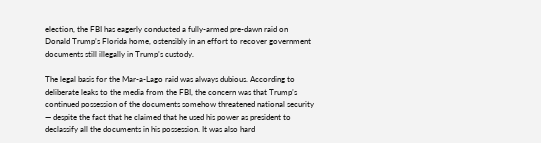election, the FBI has eagerly conducted a fully-armed pre-dawn raid on Donald Trump’s Florida home, ostensibly in an effort to recover government documents still illegally in Trump’s custody.

The legal basis for the Mar-a-Lago raid was always dubious. According to deliberate leaks to the media from the FBI, the concern was that Trump’s continued possession of the documents somehow threatened national security — despite the fact that he claimed that he used his power as president to declassify all the documents in his possession. It was also hard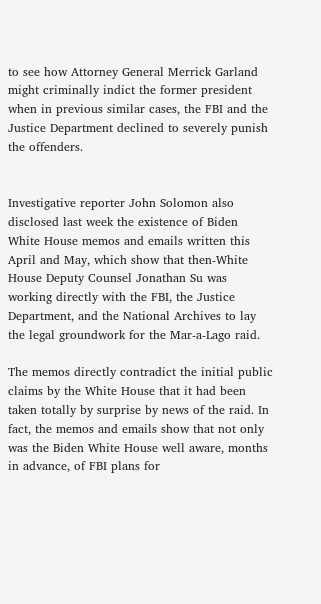to see how Attorney General Merrick Garland might criminally indict the former president when in previous similar cases, the FBI and the Justice Department declined to severely punish the offenders.


Investigative reporter John Solomon also disclosed last week the existence of Biden White House memos and emails written this April and May, which show that then-White House Deputy Counsel Jonathan Su was working directly with the FBI, the Justice Department, and the National Archives to lay the legal groundwork for the Mar-a-Lago raid.

The memos directly contradict the initial public claims by the White House that it had been taken totally by surprise by news of the raid. In fact, the memos and emails show that not only was the Biden White House well aware, months in advance, of FBI plans for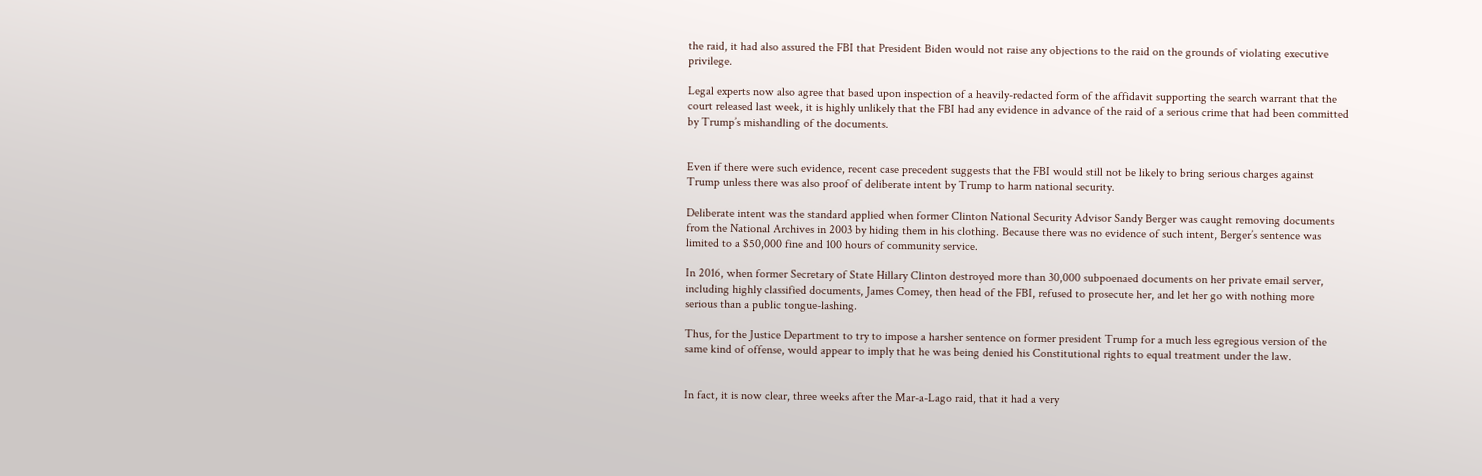the raid, it had also assured the FBI that President Biden would not raise any objections to the raid on the grounds of violating executive privilege.

Legal experts now also agree that based upon inspection of a heavily-redacted form of the affidavit supporting the search warrant that the court released last week, it is highly unlikely that the FBI had any evidence in advance of the raid of a serious crime that had been committed by Trump’s mishandling of the documents.


Even if there were such evidence, recent case precedent suggests that the FBI would still not be likely to bring serious charges against Trump unless there was also proof of deliberate intent by Trump to harm national security.

Deliberate intent was the standard applied when former Clinton National Security Advisor Sandy Berger was caught removing documents from the National Archives in 2003 by hiding them in his clothing. Because there was no evidence of such intent, Berger’s sentence was limited to a $50,000 fine and 100 hours of community service.

In 2016, when former Secretary of State Hillary Clinton destroyed more than 30,000 subpoenaed documents on her private email server, including highly classified documents, James Comey, then head of the FBI, refused to prosecute her, and let her go with nothing more serious than a public tongue-lashing.

Thus, for the Justice Department to try to impose a harsher sentence on former president Trump for a much less egregious version of the same kind of offense, would appear to imply that he was being denied his Constitutional rights to equal treatment under the law.


In fact, it is now clear, three weeks after the Mar-a-Lago raid, that it had a very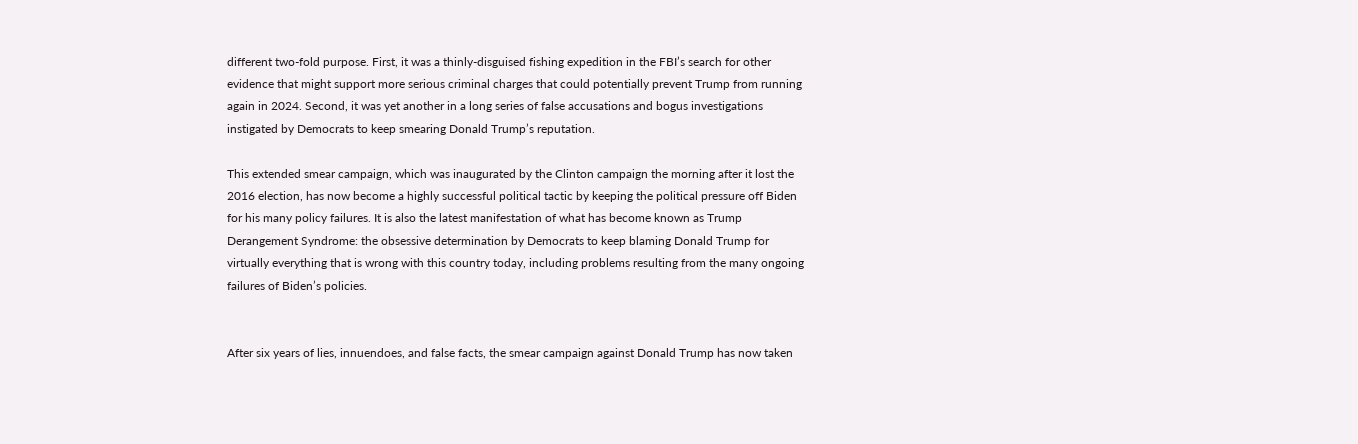different two-fold purpose. First, it was a thinly-disguised fishing expedition in the FBI’s search for other evidence that might support more serious criminal charges that could potentially prevent Trump from running again in 2024. Second, it was yet another in a long series of false accusations and bogus investigations instigated by Democrats to keep smearing Donald Trump’s reputation.

This extended smear campaign, which was inaugurated by the Clinton campaign the morning after it lost the 2016 election, has now become a highly successful political tactic by keeping the political pressure off Biden for his many policy failures. It is also the latest manifestation of what has become known as Trump Derangement Syndrome: the obsessive determination by Democrats to keep blaming Donald Trump for virtually everything that is wrong with this country today, including problems resulting from the many ongoing failures of Biden’s policies.


After six years of lies, innuendoes, and false facts, the smear campaign against Donald Trump has now taken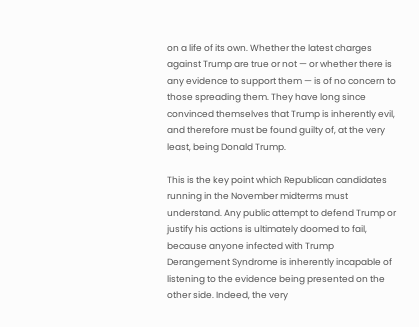on a life of its own. Whether the latest charges against Trump are true or not — or whether there is any evidence to support them — is of no concern to those spreading them. They have long since convinced themselves that Trump is inherently evil, and therefore must be found guilty of, at the very least, being Donald Trump.

This is the key point which Republican candidates running in the November midterms must understand. Any public attempt to defend Trump or justify his actions is ultimately doomed to fail, because anyone infected with Trump Derangement Syndrome is inherently incapable of listening to the evidence being presented on the other side. Indeed, the very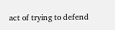act of trying to defend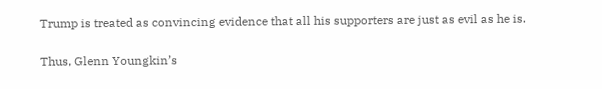Trump is treated as convincing evidence that all his supporters are just as evil as he is.

Thus, Glenn Youngkin’s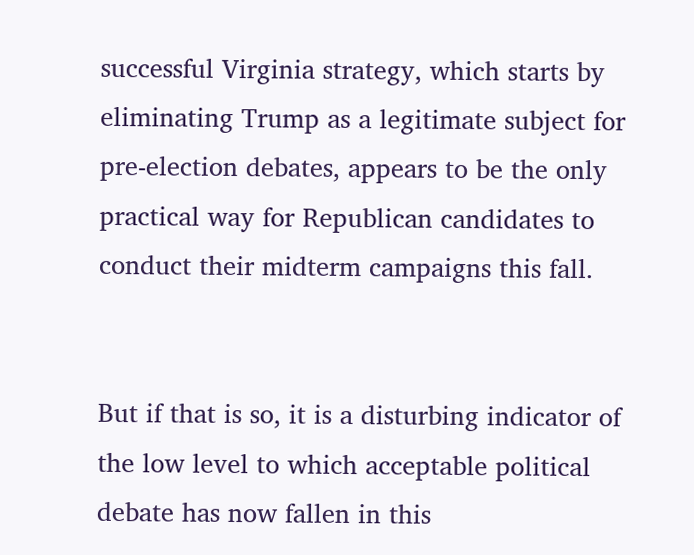successful Virginia strategy, which starts by eliminating Trump as a legitimate subject for pre-election debates, appears to be the only practical way for Republican candidates to conduct their midterm campaigns this fall.


But if that is so, it is a disturbing indicator of the low level to which acceptable political debate has now fallen in this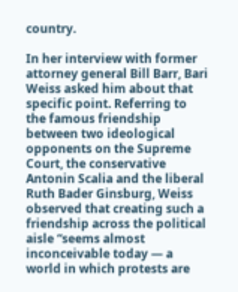country.

In her interview with former attorney general Bill Barr, Bari Weiss asked him about that specific point. Referring to the famous friendship between two ideological opponents on the Supreme Court, the conservative Antonin Scalia and the liberal Ruth Bader Ginsburg, Weiss observed that creating such a friendship across the political aisle “seems almost inconceivable today — a world in which protests are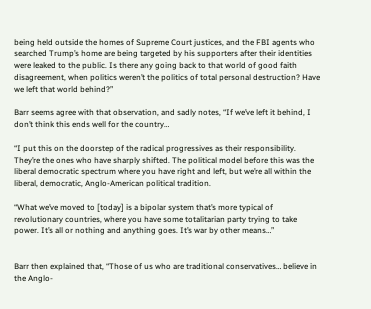being held outside the homes of Supreme Court justices, and the FBI agents who searched Trump’s home are being targeted by his supporters after their identities were leaked to the public. Is there any going back to that world of good faith disagreement, when politics weren’t the politics of total personal destruction? Have we left that world behind?”

Barr seems agree with that observation, and sadly notes, “If we’ve left it behind, I don’t think this ends well for the country…

“I put this on the doorstep of the radical progressives as their responsibility. They’re the ones who have sharply shifted. The political model before this was the liberal democratic spectrum where you have right and left, but we’re all within the liberal, democratic, Anglo-American political tradition.

“What we’ve moved to [today] is a bipolar system that’s more typical of revolutionary countries, where you have some totalitarian party trying to take power. It’s all or nothing and anything goes. It’s war by other means…”


Barr then explained that, “Those of us who are traditional conservatives… believe in the Anglo-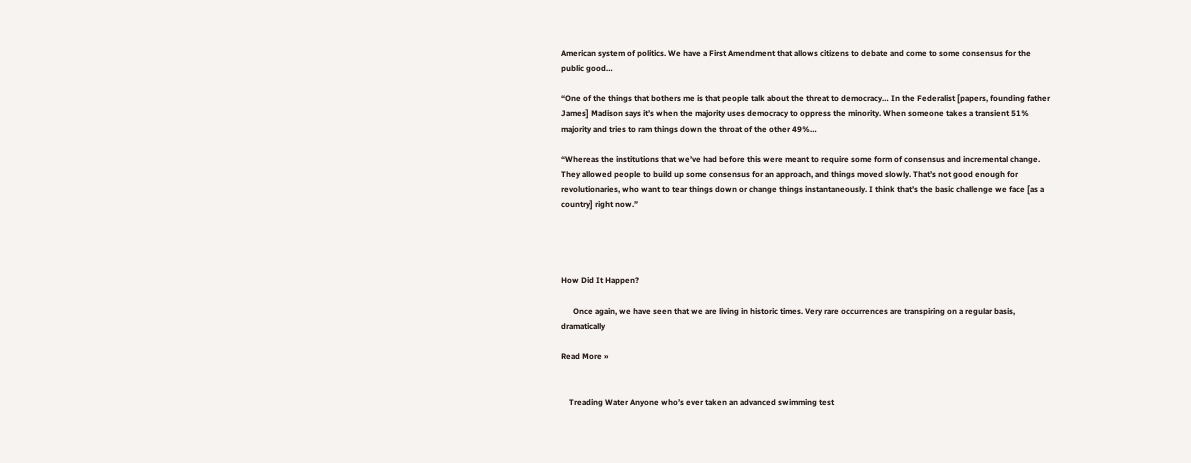American system of politics. We have a First Amendment that allows citizens to debate and come to some consensus for the public good…

“One of the things that bothers me is that people talk about the threat to democracy… In the Federalist [papers, founding father James] Madison says it’s when the majority uses democracy to oppress the minority. When someone takes a transient 51% majority and tries to ram things down the throat of the other 49%…

“Whereas the institutions that we’ve had before this were meant to require some form of consensus and incremental change. They allowed people to build up some consensus for an approach, and things moved slowly. That’s not good enough for revolutionaries, who want to tear things down or change things instantaneously. I think that’s the basic challenge we face [as a country] right now.”




How Did It Happen?

      Once again, we have seen that we are living in historic times. Very rare occurrences are transpiring on a regular basis, dramatically

Read More »


    Treading Water Anyone who’s ever taken an advanced swimming test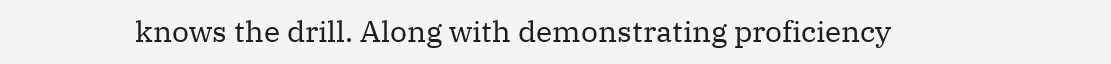knows the drill. Along with demonstrating proficiency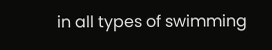in all types of swimming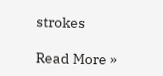strokes

Read More »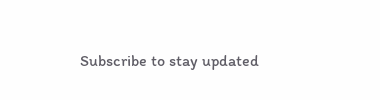Subscribe to stay updated